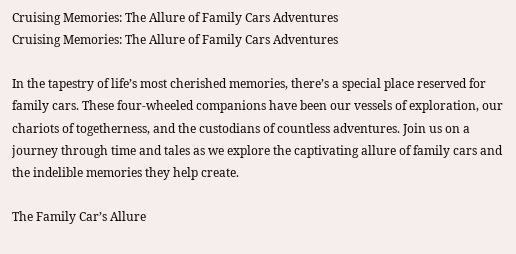Cruising Memories: The Allure of Family Cars Adventures
Cruising Memories: The Allure of Family Cars Adventures

In the tapestry of life’s most cherished memories, there’s a special place reserved for family cars. These four-wheeled companions have been our vessels of exploration, our chariots of togetherness, and the custodians of countless adventures. Join us on a journey through time and tales as we explore the captivating allure of family cars and the indelible memories they help create.

The Family Car’s Allure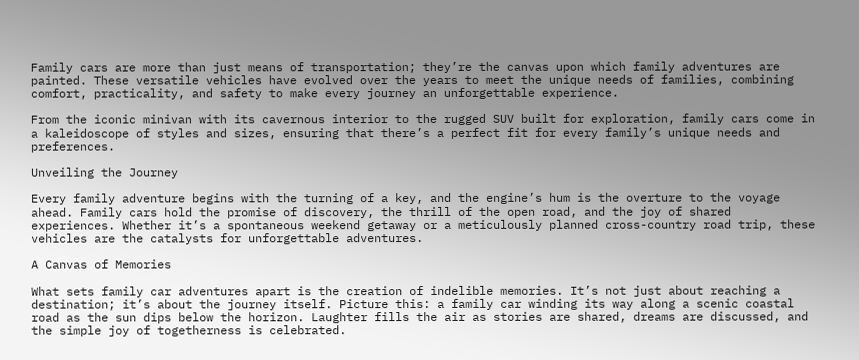Family cars are more than just means of transportation; they’re the canvas upon which family adventures are painted. These versatile vehicles have evolved over the years to meet the unique needs of families, combining comfort, practicality, and safety to make every journey an unforgettable experience.

From the iconic minivan with its cavernous interior to the rugged SUV built for exploration, family cars come in a kaleidoscope of styles and sizes, ensuring that there’s a perfect fit for every family’s unique needs and preferences.

Unveiling the Journey

Every family adventure begins with the turning of a key, and the engine’s hum is the overture to the voyage ahead. Family cars hold the promise of discovery, the thrill of the open road, and the joy of shared experiences. Whether it’s a spontaneous weekend getaway or a meticulously planned cross-country road trip, these vehicles are the catalysts for unforgettable adventures.

A Canvas of Memories

What sets family car adventures apart is the creation of indelible memories. It’s not just about reaching a destination; it’s about the journey itself. Picture this: a family car winding its way along a scenic coastal road as the sun dips below the horizon. Laughter fills the air as stories are shared, dreams are discussed, and the simple joy of togetherness is celebrated.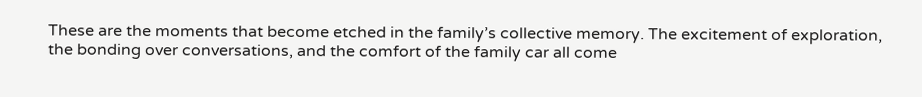These are the moments that become etched in the family’s collective memory. The excitement of exploration, the bonding over conversations, and the comfort of the family car all come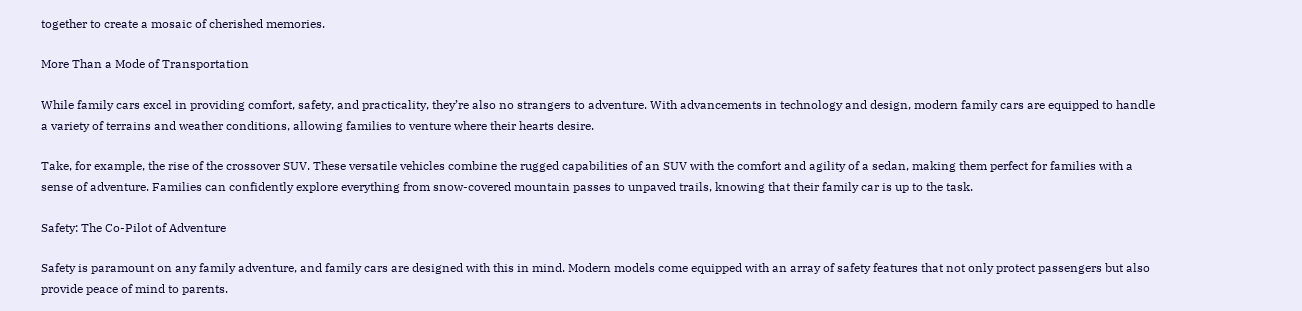together to create a mosaic of cherished memories.

More Than a Mode of Transportation

While family cars excel in providing comfort, safety, and practicality, they’re also no strangers to adventure. With advancements in technology and design, modern family cars are equipped to handle a variety of terrains and weather conditions, allowing families to venture where their hearts desire.

Take, for example, the rise of the crossover SUV. These versatile vehicles combine the rugged capabilities of an SUV with the comfort and agility of a sedan, making them perfect for families with a sense of adventure. Families can confidently explore everything from snow-covered mountain passes to unpaved trails, knowing that their family car is up to the task.

Safety: The Co-Pilot of Adventure

Safety is paramount on any family adventure, and family cars are designed with this in mind. Modern models come equipped with an array of safety features that not only protect passengers but also provide peace of mind to parents.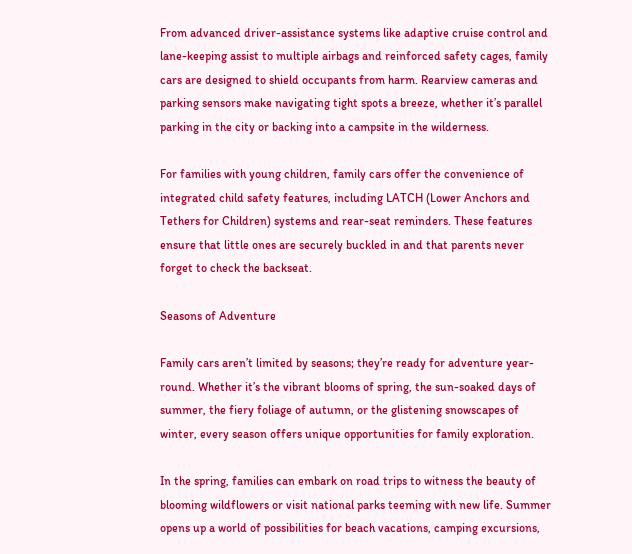From advanced driver-assistance systems like adaptive cruise control and lane-keeping assist to multiple airbags and reinforced safety cages, family cars are designed to shield occupants from harm. Rearview cameras and parking sensors make navigating tight spots a breeze, whether it’s parallel parking in the city or backing into a campsite in the wilderness.

For families with young children, family cars offer the convenience of integrated child safety features, including LATCH (Lower Anchors and Tethers for Children) systems and rear-seat reminders. These features ensure that little ones are securely buckled in and that parents never forget to check the backseat.

Seasons of Adventure

Family cars aren’t limited by seasons; they’re ready for adventure year-round. Whether it’s the vibrant blooms of spring, the sun-soaked days of summer, the fiery foliage of autumn, or the glistening snowscapes of winter, every season offers unique opportunities for family exploration.

In the spring, families can embark on road trips to witness the beauty of blooming wildflowers or visit national parks teeming with new life. Summer opens up a world of possibilities for beach vacations, camping excursions,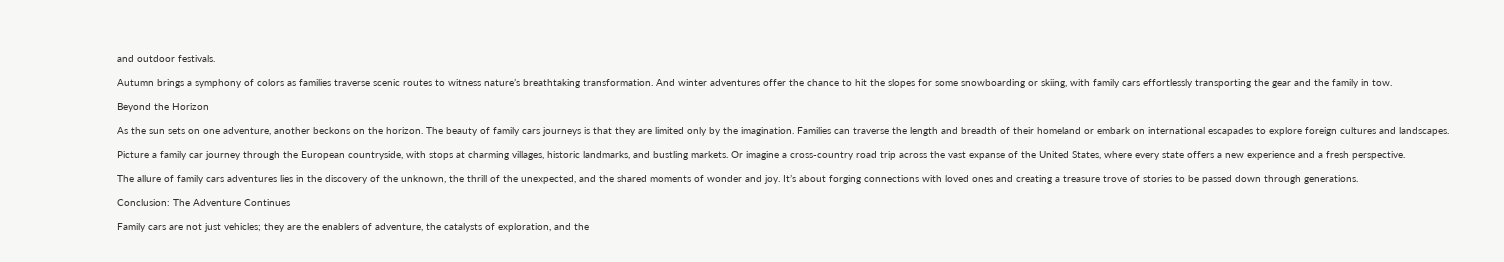and outdoor festivals.

Autumn brings a symphony of colors as families traverse scenic routes to witness nature’s breathtaking transformation. And winter adventures offer the chance to hit the slopes for some snowboarding or skiing, with family cars effortlessly transporting the gear and the family in tow.

Beyond the Horizon

As the sun sets on one adventure, another beckons on the horizon. The beauty of family cars journeys is that they are limited only by the imagination. Families can traverse the length and breadth of their homeland or embark on international escapades to explore foreign cultures and landscapes.

Picture a family car journey through the European countryside, with stops at charming villages, historic landmarks, and bustling markets. Or imagine a cross-country road trip across the vast expanse of the United States, where every state offers a new experience and a fresh perspective.

The allure of family cars adventures lies in the discovery of the unknown, the thrill of the unexpected, and the shared moments of wonder and joy. It’s about forging connections with loved ones and creating a treasure trove of stories to be passed down through generations.

Conclusion: The Adventure Continues

Family cars are not just vehicles; they are the enablers of adventure, the catalysts of exploration, and the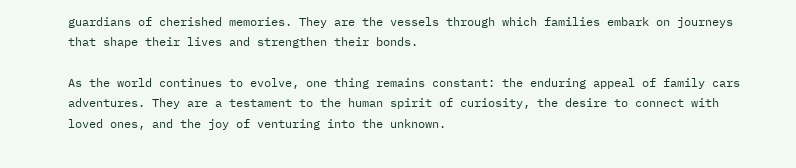guardians of cherished memories. They are the vessels through which families embark on journeys that shape their lives and strengthen their bonds.

As the world continues to evolve, one thing remains constant: the enduring appeal of family cars adventures. They are a testament to the human spirit of curiosity, the desire to connect with loved ones, and the joy of venturing into the unknown.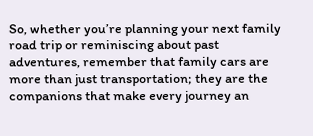So, whether you’re planning your next family road trip or reminiscing about past adventures, remember that family cars are more than just transportation; they are the companions that make every journey an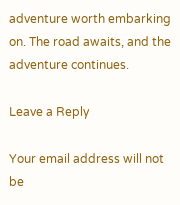adventure worth embarking on. The road awaits, and the adventure continues.

Leave a Reply

Your email address will not be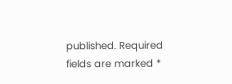published. Required fields are marked *